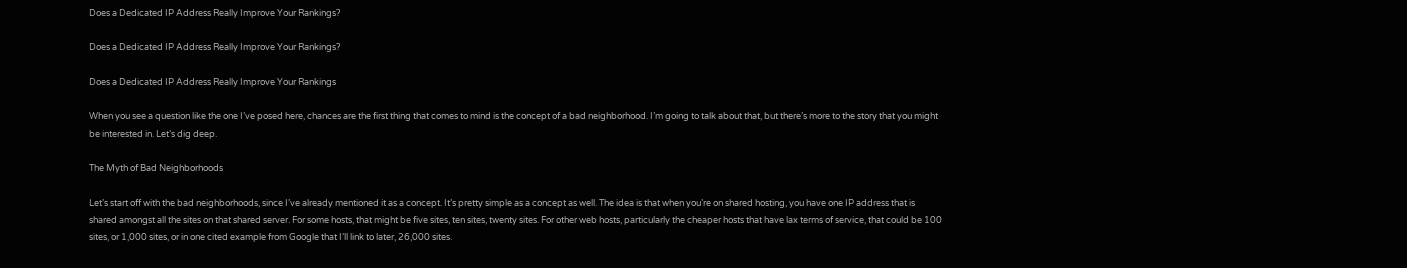Does a Dedicated IP Address Really Improve Your Rankings?

Does a Dedicated IP Address Really Improve Your Rankings?

Does a Dedicated IP Address Really Improve Your Rankings

When you see a question like the one I’ve posed here, chances are the first thing that comes to mind is the concept of a bad neighborhood. I’m going to talk about that, but there’s more to the story that you might be interested in. Let’s dig deep.

The Myth of Bad Neighborhoods

Let’s start off with the bad neighborhoods, since I’ve already mentioned it as a concept. It’s pretty simple as a concept as well. The idea is that when you’re on shared hosting, you have one IP address that is shared amongst all the sites on that shared server. For some hosts, that might be five sites, ten sites, twenty sites. For other web hosts, particularly the cheaper hosts that have lax terms of service, that could be 100 sites, or 1,000 sites, or in one cited example from Google that I’ll link to later, 26,000 sites.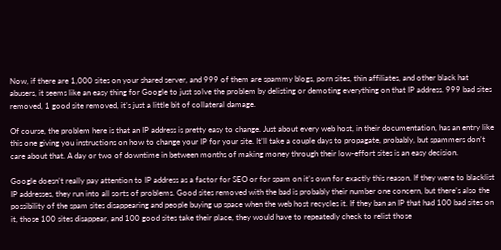Now, if there are 1,000 sites on your shared server, and 999 of them are spammy blogs, porn sites, thin affiliates, and other black hat abusers, it seems like an easy thing for Google to just solve the problem by delisting or demoting everything on that IP address. 999 bad sites removed, 1 good site removed, it’s just a little bit of collateral damage.

Of course, the problem here is that an IP address is pretty easy to change. Just about every web host, in their documentation, has an entry like this one giving you instructions on how to change your IP for your site. It’ll take a couple days to propagate, probably, but spammers don’t care about that. A day or two of downtime in between months of making money through their low-effort sites is an easy decision.

Google doesn’t really pay attention to IP address as a factor for SEO or for spam on it’s own for exactly this reason. If they were to blacklist IP addresses, they run into all sorts of problems. Good sites removed with the bad is probably their number one concern, but there’s also the possibility of the spam sites disappearing and people buying up space when the web host recycles it. If they ban an IP that had 100 bad sites on it, those 100 sites disappear, and 100 good sites take their place, they would have to repeatedly check to relist those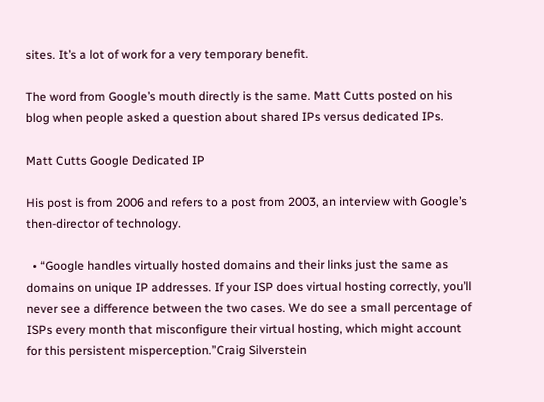sites. It’s a lot of work for a very temporary benefit.

The word from Google’s mouth directly is the same. Matt Cutts posted on his blog when people asked a question about shared IPs versus dedicated IPs.

Matt Cutts Google Dedicated IP

His post is from 2006 and refers to a post from 2003, an interview with Google’s then-director of technology.

  • “Google handles virtually hosted domains and their links just the same as domains on unique IP addresses. If your ISP does virtual hosting correctly, you’ll never see a difference between the two cases. We do see a small percentage of ISPs every month that misconfigure their virtual hosting, which might account for this persistent misperception.”Craig Silverstein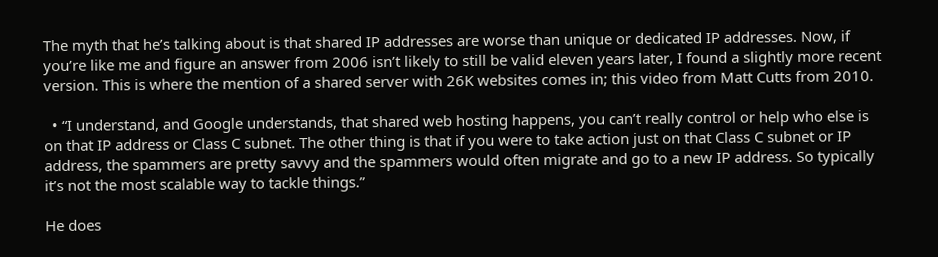The myth that he’s talking about is that shared IP addresses are worse than unique or dedicated IP addresses. Now, if you’re like me and figure an answer from 2006 isn’t likely to still be valid eleven years later, I found a slightly more recent version. This is where the mention of a shared server with 26K websites comes in; this video from Matt Cutts from 2010.

  • “I understand, and Google understands, that shared web hosting happens, you can’t really control or help who else is on that IP address or Class C subnet. The other thing is that if you were to take action just on that Class C subnet or IP address, the spammers are pretty savvy and the spammers would often migrate and go to a new IP address. So typically it’s not the most scalable way to tackle things.”

He does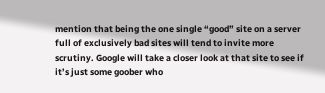mention that being the one single “good” site on a server full of exclusively bad sites will tend to invite more scrutiny. Google will take a closer look at that site to see if it’s just some goober who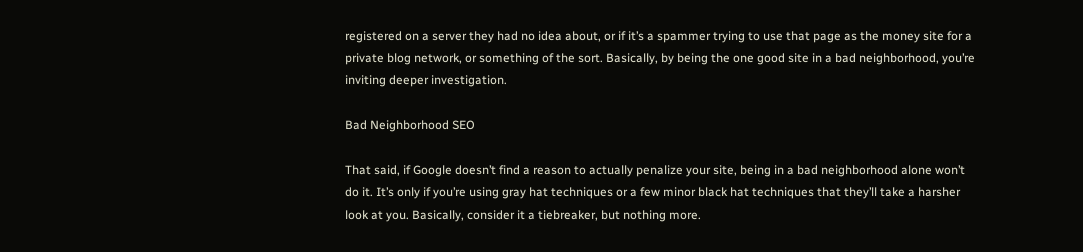registered on a server they had no idea about, or if it’s a spammer trying to use that page as the money site for a private blog network, or something of the sort. Basically, by being the one good site in a bad neighborhood, you’re inviting deeper investigation.

Bad Neighborhood SEO

That said, if Google doesn’t find a reason to actually penalize your site, being in a bad neighborhood alone won’t do it. It’s only if you’re using gray hat techniques or a few minor black hat techniques that they’ll take a harsher look at you. Basically, consider it a tiebreaker, but nothing more.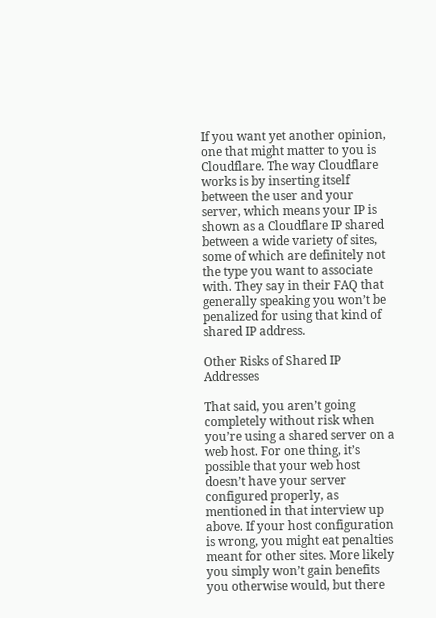If you want yet another opinion, one that might matter to you is Cloudflare. The way Cloudflare works is by inserting itself between the user and your server, which means your IP is shown as a Cloudflare IP shared between a wide variety of sites, some of which are definitely not the type you want to associate with. They say in their FAQ that generally speaking you won’t be penalized for using that kind of shared IP address.

Other Risks of Shared IP Addresses

That said, you aren’t going completely without risk when you’re using a shared server on a web host. For one thing, it’s possible that your web host doesn’t have your server configured properly, as mentioned in that interview up above. If your host configuration is wrong, you might eat penalties meant for other sites. More likely you simply won’t gain benefits you otherwise would, but there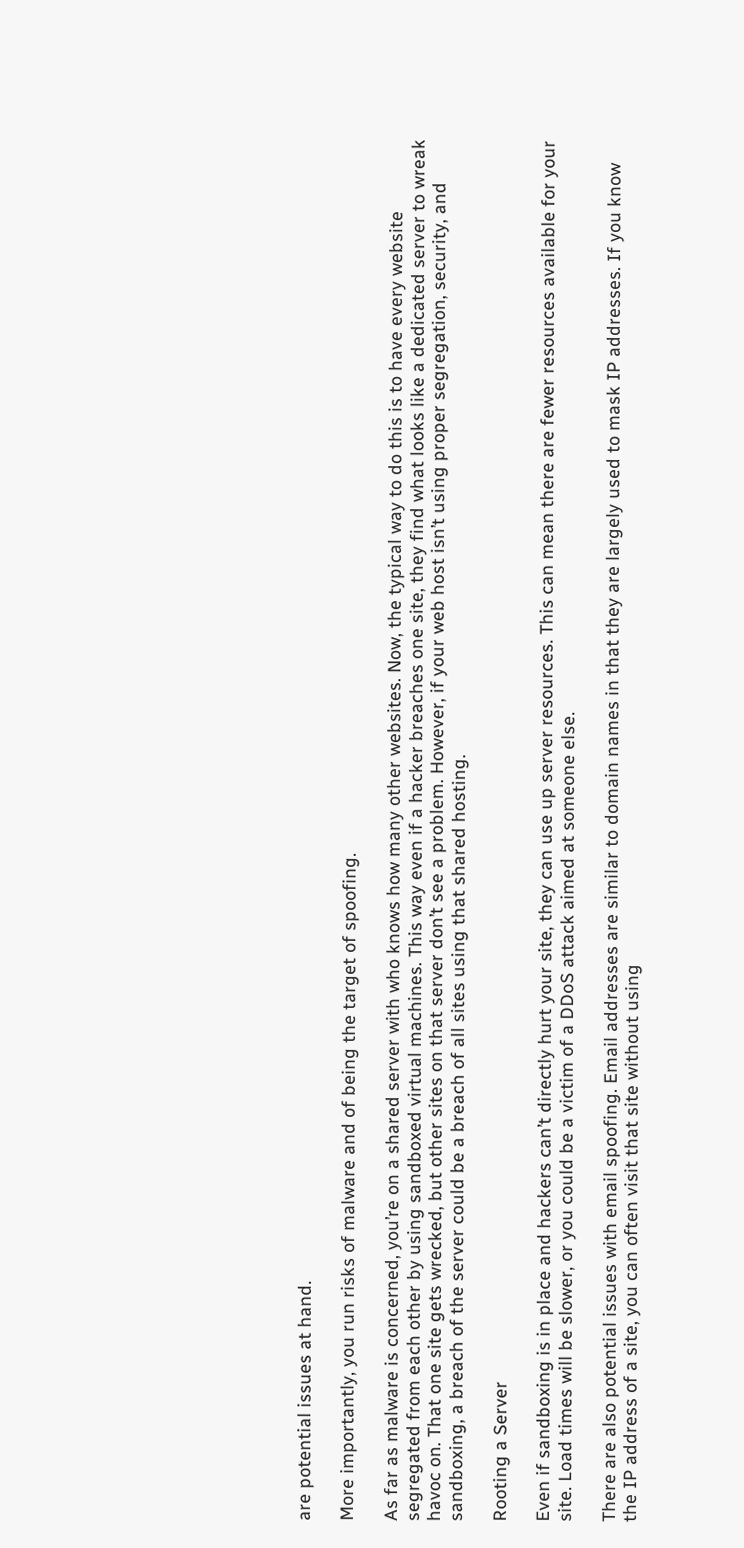are potential issues at hand.

More importantly, you run risks of malware and of being the target of spoofing.

As far as malware is concerned, you’re on a shared server with who knows how many other websites. Now, the typical way to do this is to have every website segregated from each other by using sandboxed virtual machines. This way even if a hacker breaches one site, they find what looks like a dedicated server to wreak havoc on. That one site gets wrecked, but other sites on that server don’t see a problem. However, if your web host isn’t using proper segregation, security, and sandboxing, a breach of the server could be a breach of all sites using that shared hosting.

Rooting a Server

Even if sandboxing is in place and hackers can’t directly hurt your site, they can use up server resources. This can mean there are fewer resources available for your site. Load times will be slower, or you could be a victim of a DDoS attack aimed at someone else.

There are also potential issues with email spoofing. Email addresses are similar to domain names in that they are largely used to mask IP addresses. If you know the IP address of a site, you can often visit that site without using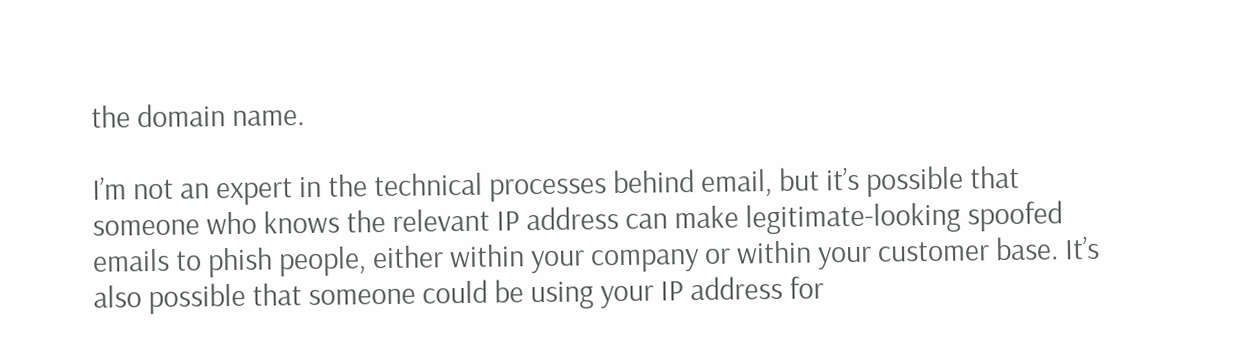the domain name.

I’m not an expert in the technical processes behind email, but it’s possible that someone who knows the relevant IP address can make legitimate-looking spoofed emails to phish people, either within your company or within your customer base. It’s also possible that someone could be using your IP address for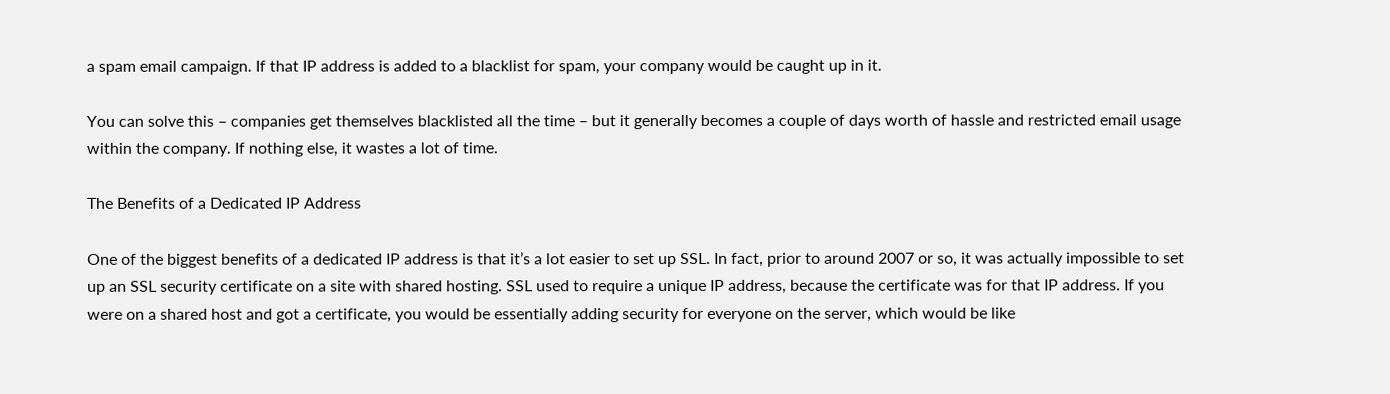a spam email campaign. If that IP address is added to a blacklist for spam, your company would be caught up in it.

You can solve this – companies get themselves blacklisted all the time – but it generally becomes a couple of days worth of hassle and restricted email usage within the company. If nothing else, it wastes a lot of time.

The Benefits of a Dedicated IP Address

One of the biggest benefits of a dedicated IP address is that it’s a lot easier to set up SSL. In fact, prior to around 2007 or so, it was actually impossible to set up an SSL security certificate on a site with shared hosting. SSL used to require a unique IP address, because the certificate was for that IP address. If you were on a shared host and got a certificate, you would be essentially adding security for everyone on the server, which would be like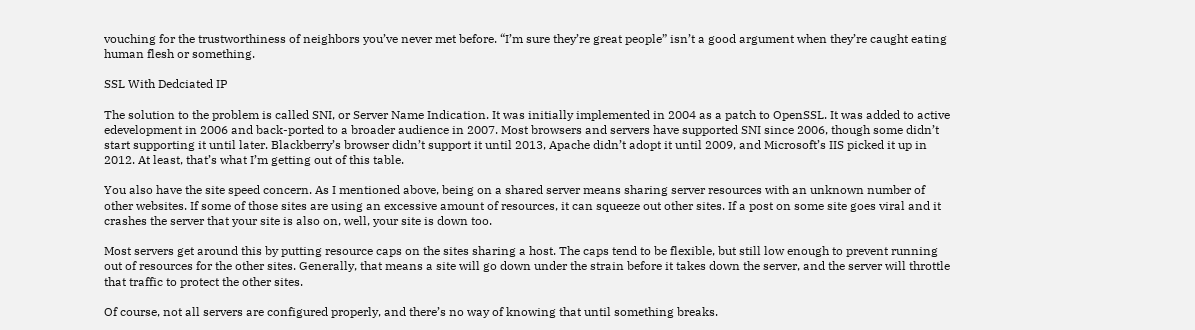vouching for the trustworthiness of neighbors you’ve never met before. “I’m sure they’re great people” isn’t a good argument when they’re caught eating human flesh or something.

SSL With Dedciated IP

The solution to the problem is called SNI, or Server Name Indication. It was initially implemented in 2004 as a patch to OpenSSL. It was added to active edevelopment in 2006 and back-ported to a broader audience in 2007. Most browsers and servers have supported SNI since 2006, though some didn’t start supporting it until later. Blackberry’s browser didn’t support it until 2013, Apache didn’t adopt it until 2009, and Microsoft’s IIS picked it up in 2012. At least, that’s what I’m getting out of this table.

You also have the site speed concern. As I mentioned above, being on a shared server means sharing server resources with an unknown number of other websites. If some of those sites are using an excessive amount of resources, it can squeeze out other sites. If a post on some site goes viral and it crashes the server that your site is also on, well, your site is down too.

Most servers get around this by putting resource caps on the sites sharing a host. The caps tend to be flexible, but still low enough to prevent running out of resources for the other sites. Generally, that means a site will go down under the strain before it takes down the server, and the server will throttle that traffic to protect the other sites.

Of course, not all servers are configured properly, and there’s no way of knowing that until something breaks.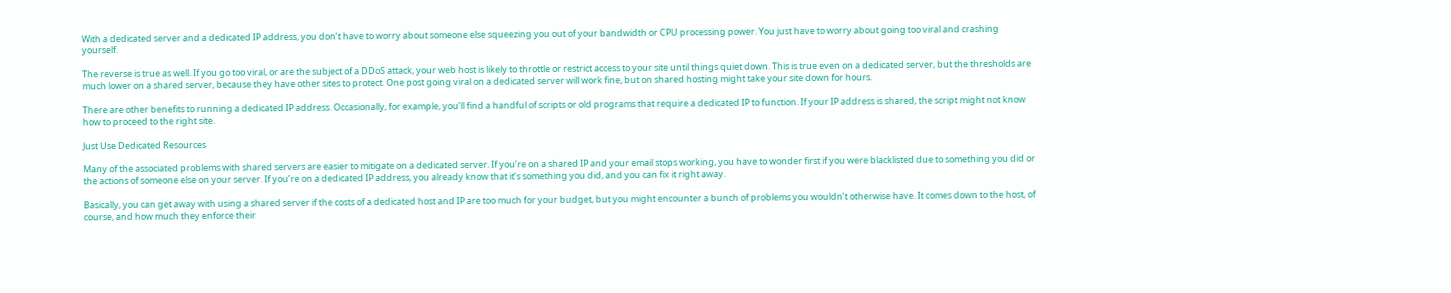With a dedicated server and a dedicated IP address, you don’t have to worry about someone else squeezing you out of your bandwidth or CPU processing power. You just have to worry about going too viral and crashing yourself.

The reverse is true as well. If you go too viral, or are the subject of a DDoS attack, your web host is likely to throttle or restrict access to your site until things quiet down. This is true even on a dedicated server, but the thresholds are much lower on a shared server, because they have other sites to protect. One post going viral on a dedicated server will work fine, but on shared hosting might take your site down for hours.

There are other benefits to running a dedicated IP address. Occasionally, for example, you’ll find a handful of scripts or old programs that require a dedicated IP to function. If your IP address is shared, the script might not know how to proceed to the right site.

Just Use Dedicated Resources

Many of the associated problems with shared servers are easier to mitigate on a dedicated server. If you’re on a shared IP and your email stops working, you have to wonder first if you were blacklisted due to something you did or the actions of someone else on your server. If you’re on a dedicated IP address, you already know that it’s something you did, and you can fix it right away.

Basically, you can get away with using a shared server if the costs of a dedicated host and IP are too much for your budget, but you might encounter a bunch of problems you wouldn’t otherwise have. It comes down to the host, of course, and how much they enforce their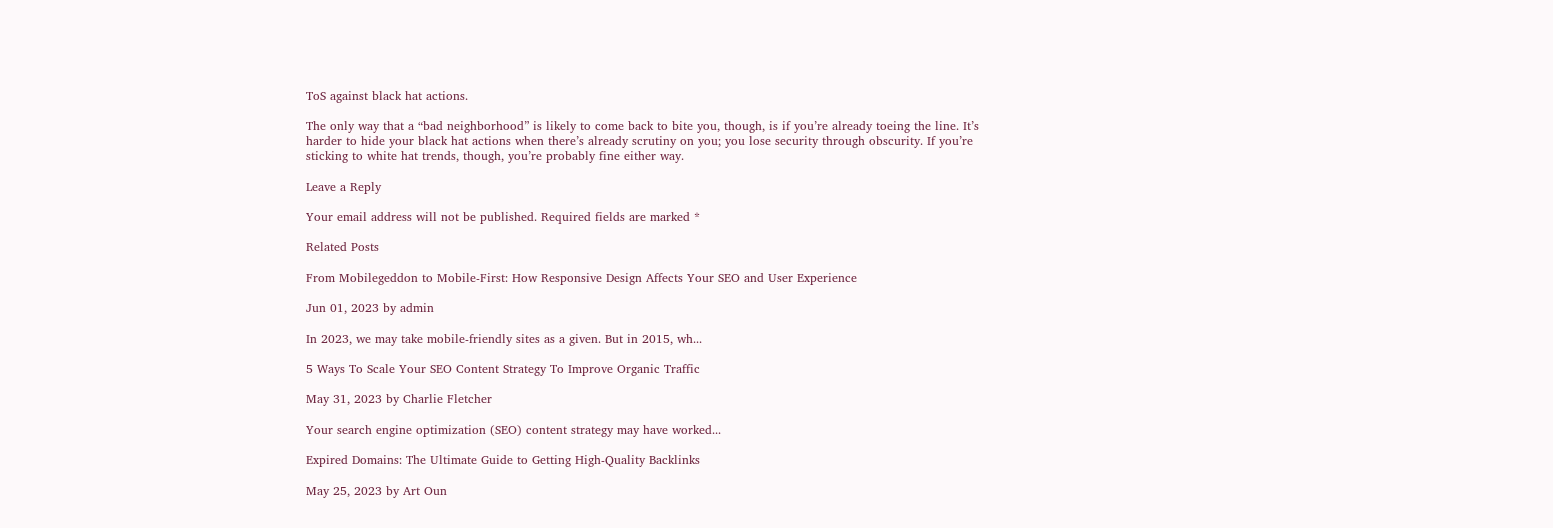ToS against black hat actions.

The only way that a “bad neighborhood” is likely to come back to bite you, though, is if you’re already toeing the line. It’s harder to hide your black hat actions when there’s already scrutiny on you; you lose security through obscurity. If you’re sticking to white hat trends, though, you’re probably fine either way.

Leave a Reply

Your email address will not be published. Required fields are marked *

Related Posts

From Mobilegeddon to Mobile-First: How Responsive Design Affects Your SEO and User Experience

Jun 01, 2023 by admin

In 2023, we may take mobile-friendly sites as a given. But in 2015, wh...

5 Ways To Scale Your SEO Content Strategy To Improve Organic Traffic

May 31, 2023 by Charlie Fletcher

Your search engine optimization (SEO) content strategy may have worked...

Expired Domains: The Ultimate Guide to Getting High-Quality Backlinks

May 25, 2023 by Art Oun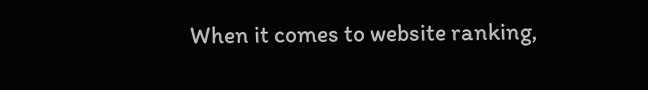When it comes to website ranking,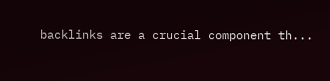backlinks are a crucial component th...